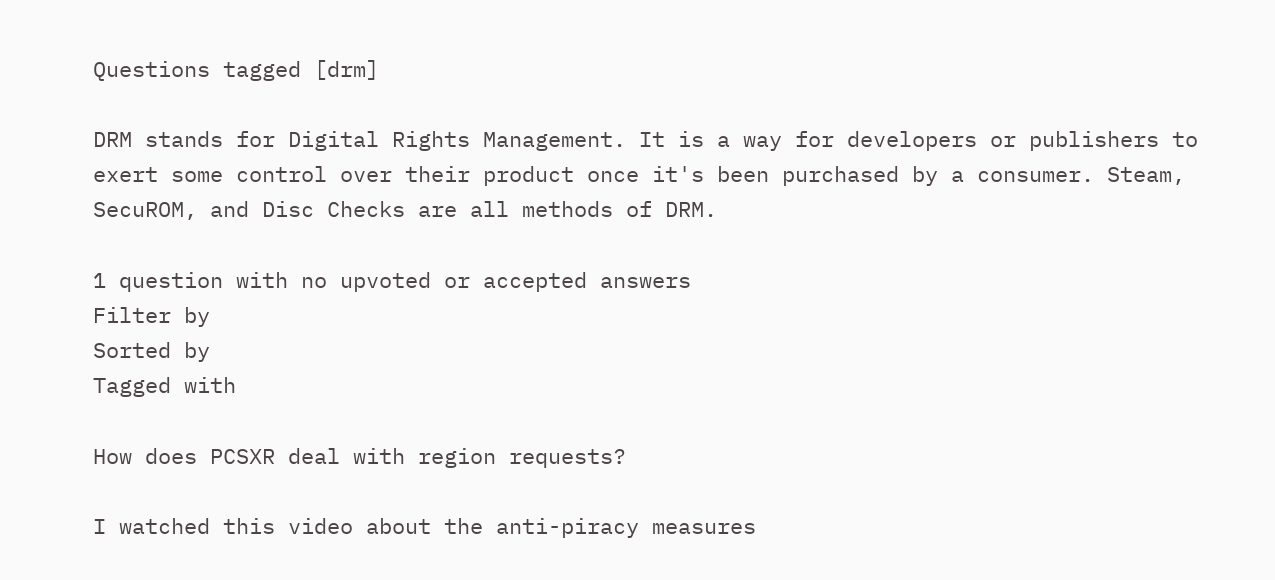Questions tagged [drm]

DRM stands for Digital Rights Management. It is a way for developers or publishers to exert some control over their product once it's been purchased by a consumer. Steam, SecuROM, and Disc Checks are all methods of DRM.

1 question with no upvoted or accepted answers
Filter by
Sorted by
Tagged with

How does PCSXR deal with region requests?

I watched this video about the anti-piracy measures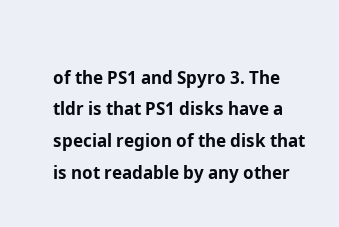of the PS1 and Spyro 3. The tldr is that PS1 disks have a special region of the disk that is not readable by any other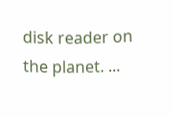disk reader on the planet. ...